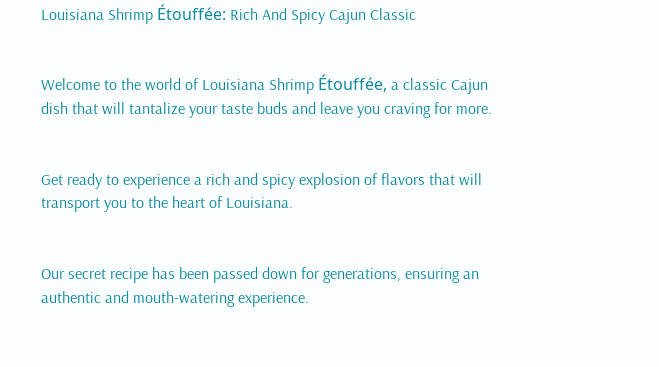Louisiana Shrimp Étouffée: Rich And Spicy Cajun Classic


Welcome to the world of Louisiana Shrimp Étouffée, a classic Cajun dish that will tantalize your taste buds and leave you craving for more.


Get ready to experience a rich and spicy explosion of flavors that will transport you to the heart of Louisiana.


Our secret recipe has been passed down for generations, ensuring an authentic and mouth-watering experience.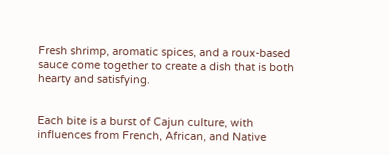Fresh shrimp, aromatic spices, and a roux-based sauce come together to create a dish that is both hearty and satisfying.


Each bite is a burst of Cajun culture, with influences from French, African, and Native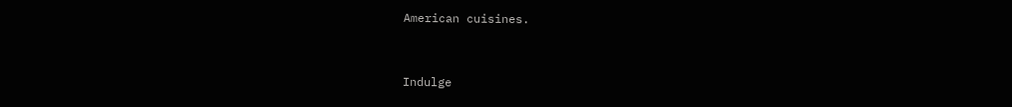American cuisines.


Indulge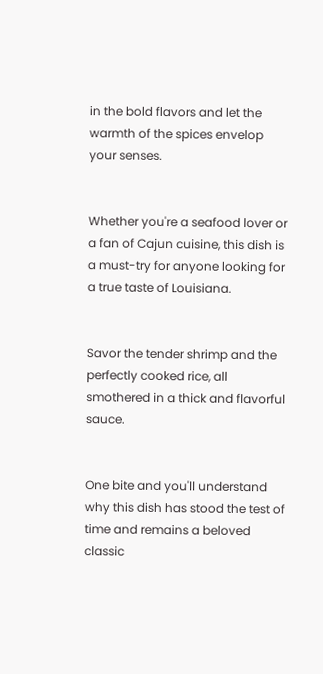in the bold flavors and let the warmth of the spices envelop your senses.


Whether you're a seafood lover or a fan of Cajun cuisine, this dish is a must-try for anyone looking for a true taste of Louisiana.


Savor the tender shrimp and the perfectly cooked rice, all smothered in a thick and flavorful sauce.


One bite and you'll understand why this dish has stood the test of time and remains a beloved classic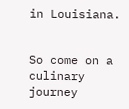in Louisiana.


So come on a culinary journey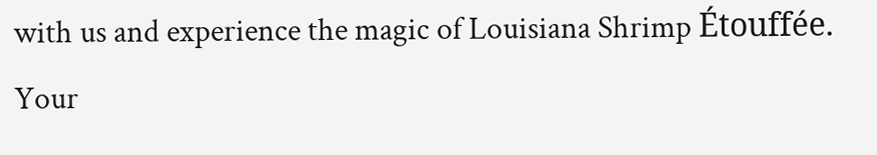with us and experience the magic of Louisiana Shrimp Étouffée. Your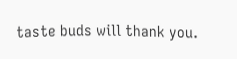taste buds will thank you.